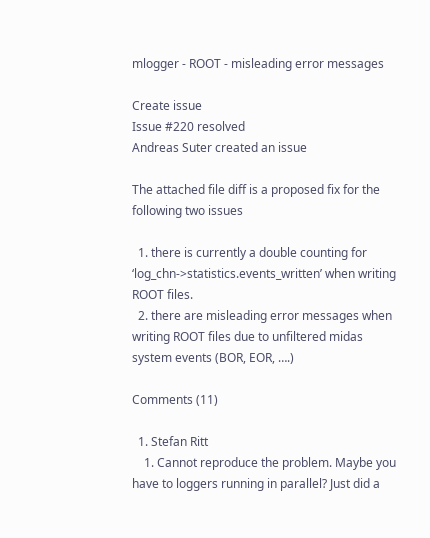mlogger - ROOT - misleading error messages

Create issue
Issue #220 resolved
Andreas Suter created an issue

The attached file diff is a proposed fix for the following two issues

  1. there is currently a double counting for ‘log_chn->statistics.events_written’ when writing ROOT files.
  2. there are misleading error messages when writing ROOT files due to unfiltered midas system events (BOR, EOR, ….)

Comments (11)

  1. Stefan Ritt
    1. Cannot reproduce the problem. Maybe you have to loggers running in parallel? Just did a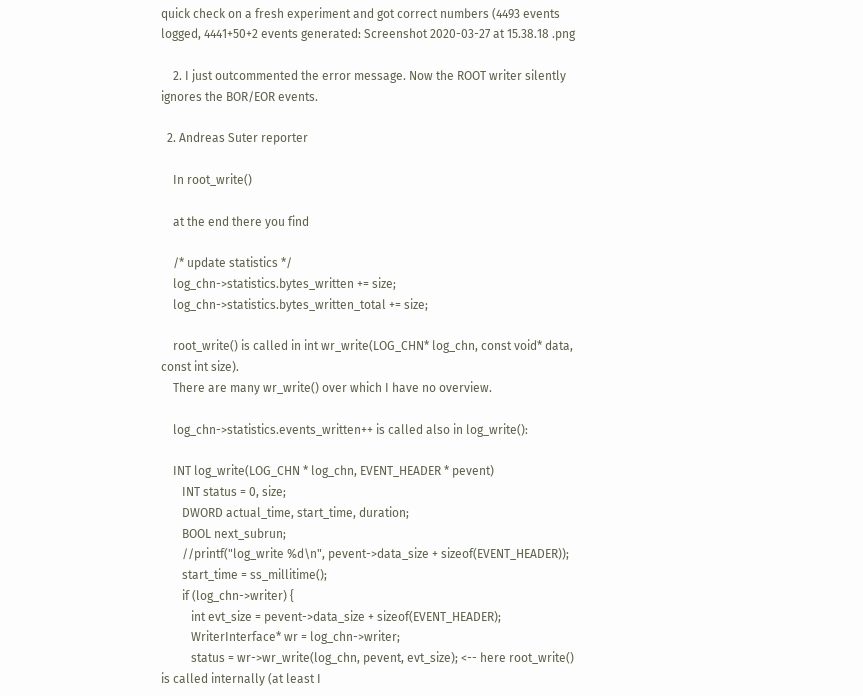quick check on a fresh experiment and got correct numbers (4493 events logged, 4441+50+2 events generated: Screenshot 2020-03-27 at 15.38.18 .png

    2. I just outcommented the error message. Now the ROOT writer silently ignores the BOR/EOR events.

  2. Andreas Suter reporter

    In root_write()

    at the end there you find

    /* update statistics */
    log_chn->statistics.bytes_written += size;
    log_chn->statistics.bytes_written_total += size;

    root_write() is called in int wr_write(LOG_CHN* log_chn, const void* data, const int size).
    There are many wr_write() over which I have no overview.

    log_chn->statistics.events_written++ is called also in log_write():

    INT log_write(LOG_CHN * log_chn, EVENT_HEADER * pevent)
       INT status = 0, size;
       DWORD actual_time, start_time, duration;
       BOOL next_subrun;
       //printf("log_write %d\n", pevent->data_size + sizeof(EVENT_HEADER));
       start_time = ss_millitime();
       if (log_chn->writer) {
          int evt_size = pevent->data_size + sizeof(EVENT_HEADER);
          WriterInterface* wr = log_chn->writer;
          status = wr->wr_write(log_chn, pevent, evt_size); <-- here root_write() is called internally (at least I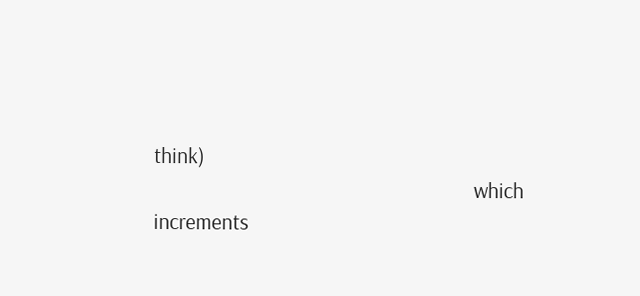think)
                                                                which increments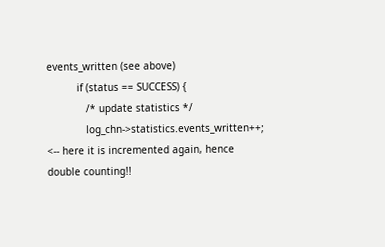events_written (see above)
          if (status == SUCCESS) {
             /* update statistics */
             log_chn->statistics.events_written++;          <-- here it is incremented again, hence double counting!!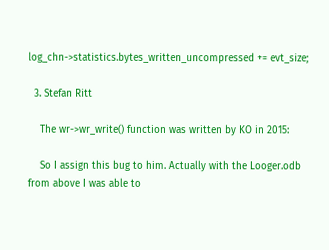log_chn->statistics.bytes_written_uncompressed += evt_size;

  3. Stefan Ritt

    The wr->wr_write() function was written by KO in 2015:

    So I assign this bug to him. Actually with the Looger.odb from above I was able to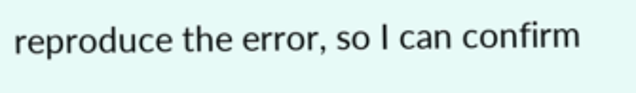reproduce the error, so I can confirm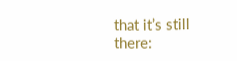that it’s still there: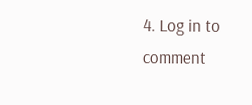4. Log in to comment